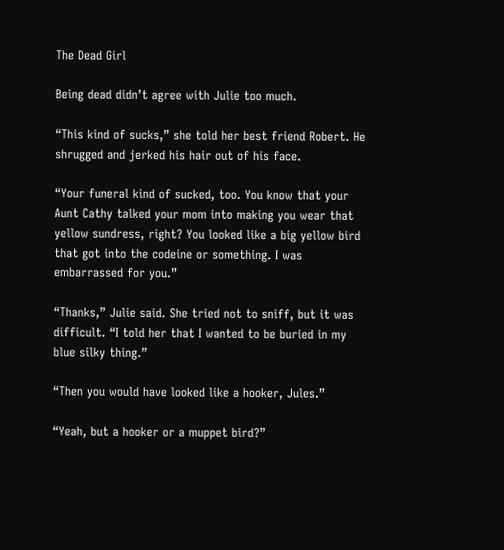The Dead Girl

Being dead didn’t agree with Julie too much.

“This kind of sucks,” she told her best friend Robert. He shrugged and jerked his hair out of his face.

“Your funeral kind of sucked, too. You know that your Aunt Cathy talked your mom into making you wear that yellow sundress, right? You looked like a big yellow bird that got into the codeine or something. I was embarrassed for you.”

“Thanks,” Julie said. She tried not to sniff, but it was difficult. “I told her that I wanted to be buried in my blue silky thing.”

“Then you would have looked like a hooker, Jules.”

“Yeah, but a hooker or a muppet bird?”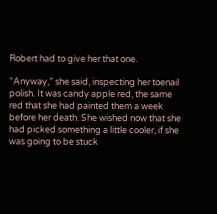Robert had to give her that one.

“Anyway,” she said, inspecting her toenail polish. It was candy apple red, the same red that she had painted them a week before her death. She wished now that she had picked something a little cooler, if she was going to be stuck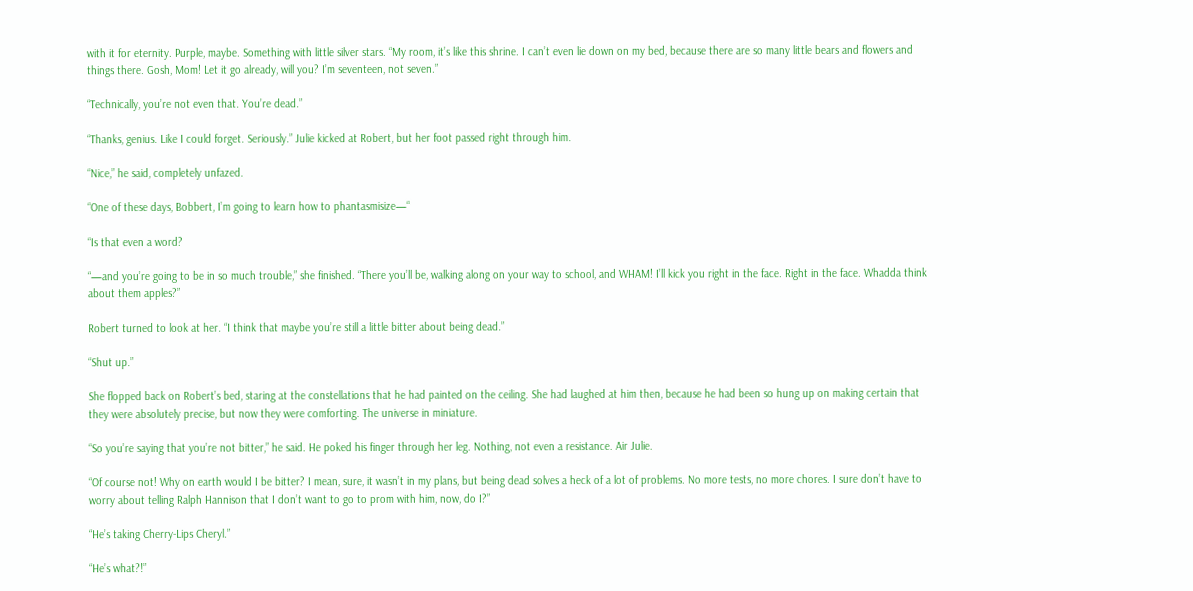with it for eternity. Purple, maybe. Something with little silver stars. “My room, it’s like this shrine. I can’t even lie down on my bed, because there are so many little bears and flowers and things there. Gosh, Mom! Let it go already, will you? I’m seventeen, not seven.”

“Technically, you’re not even that. You’re dead.”

“Thanks, genius. Like I could forget. Seriously.” Julie kicked at Robert, but her foot passed right through him.

“Nice,” he said, completely unfazed.

“One of these days, Bobbert, I’m going to learn how to phantasmisize—“

“Is that even a word?

“—and you’re going to be in so much trouble,” she finished. “There you’ll be, walking along on your way to school, and WHAM! I’ll kick you right in the face. Right in the face. Whadda think about them apples?”

Robert turned to look at her. “I think that maybe you’re still a little bitter about being dead.”

“Shut up.”

She flopped back on Robert’s bed, staring at the constellations that he had painted on the ceiling. She had laughed at him then, because he had been so hung up on making certain that they were absolutely precise, but now they were comforting. The universe in miniature.

“So you’re saying that you’re not bitter,” he said. He poked his finger through her leg. Nothing, not even a resistance. Air Julie.

“Of course not! Why on earth would I be bitter? I mean, sure, it wasn’t in my plans, but being dead solves a heck of a lot of problems. No more tests, no more chores. I sure don’t have to worry about telling Ralph Hannison that I don’t want to go to prom with him, now, do I?”

“He’s taking Cherry-Lips Cheryl.”

“He’s what?!”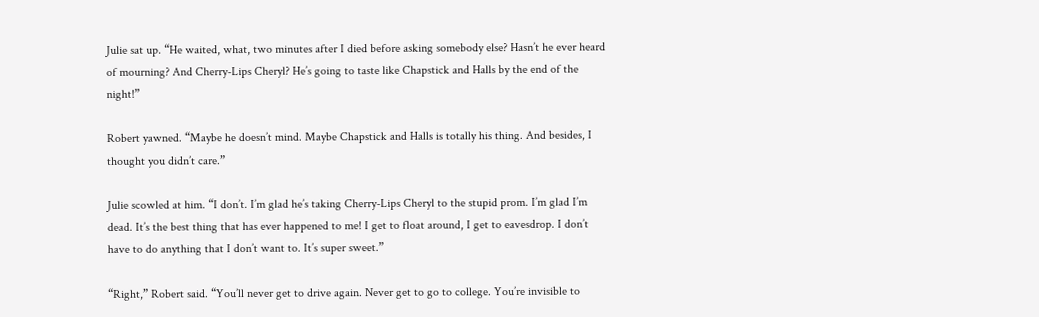Julie sat up. “He waited, what, two minutes after I died before asking somebody else? Hasn’t he ever heard of mourning? And Cherry-Lips Cheryl? He’s going to taste like Chapstick and Halls by the end of the night!”

Robert yawned. “Maybe he doesn’t mind. Maybe Chapstick and Halls is totally his thing. And besides, I thought you didn’t care.”

Julie scowled at him. “I don’t. I’m glad he’s taking Cherry-Lips Cheryl to the stupid prom. I’m glad I’m dead. It’s the best thing that has ever happened to me! I get to float around, I get to eavesdrop. I don’t have to do anything that I don’t want to. It’s super sweet.”

“Right,” Robert said. “You’ll never get to drive again. Never get to go to college. You’re invisible to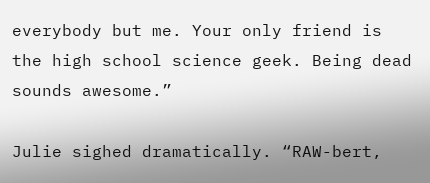everybody but me. Your only friend is the high school science geek. Being dead sounds awesome.”

Julie sighed dramatically. “RAW-bert,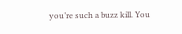you’re such a buzz kill. You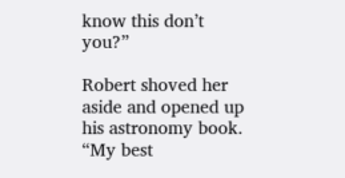know this don’t you?”

Robert shoved her aside and opened up his astronomy book. “My best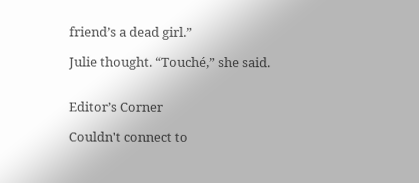friend’s a dead girl.”

Julie thought. “Touché,” she said.


Editor’s Corner

Couldn't connect to